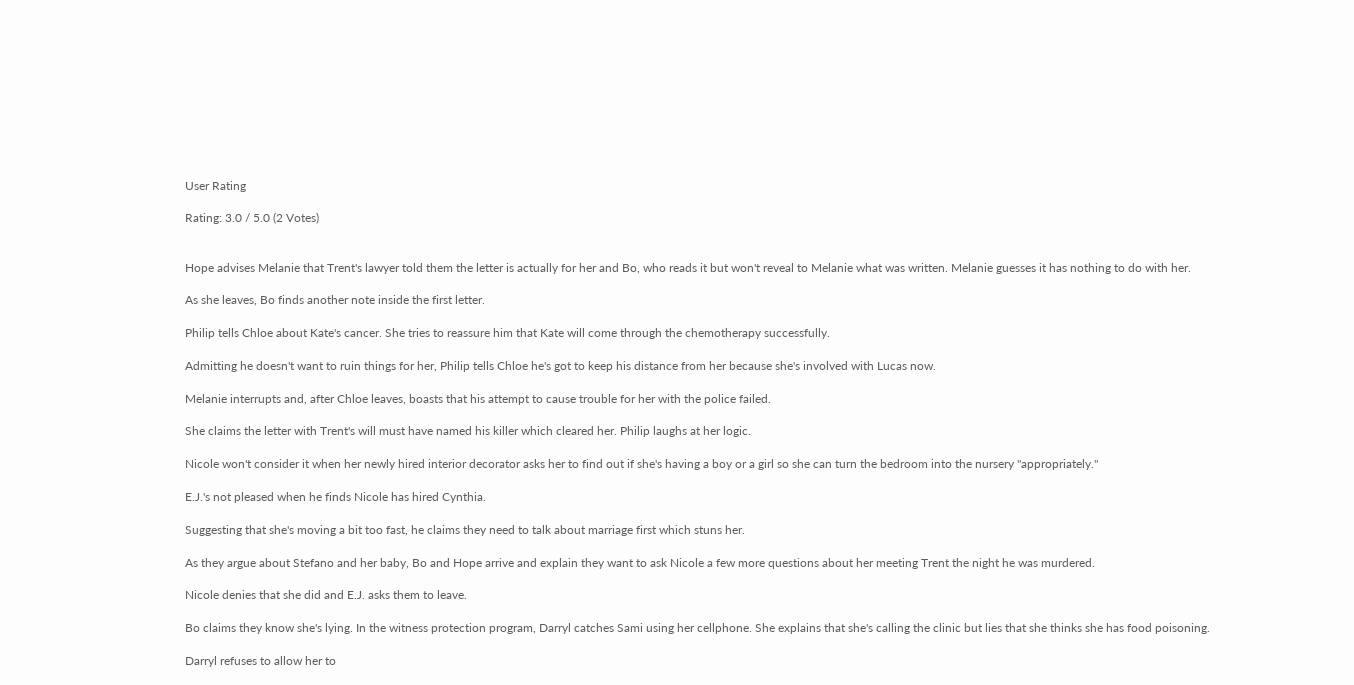User Rating

Rating: 3.0 / 5.0 (2 Votes)


Hope advises Melanie that Trent's lawyer told them the letter is actually for her and Bo, who reads it but won't reveal to Melanie what was written. Melanie guesses it has nothing to do with her.

As she leaves, Bo finds another note inside the first letter.

Philip tells Chloe about Kate's cancer. She tries to reassure him that Kate will come through the chemotherapy successfully.

Admitting he doesn't want to ruin things for her, Philip tells Chloe he's got to keep his distance from her because she's involved with Lucas now.

Melanie interrupts and, after Chloe leaves, boasts that his attempt to cause trouble for her with the police failed.

She claims the letter with Trent's will must have named his killer which cleared her. Philip laughs at her logic.

Nicole won't consider it when her newly hired interior decorator asks her to find out if she's having a boy or a girl so she can turn the bedroom into the nursery "appropriately."

E.J.'s not pleased when he finds Nicole has hired Cynthia.

Suggesting that she's moving a bit too fast, he claims they need to talk about marriage first which stuns her.

As they argue about Stefano and her baby, Bo and Hope arrive and explain they want to ask Nicole a few more questions about her meeting Trent the night he was murdered.

Nicole denies that she did and E.J. asks them to leave.

Bo claims they know she's lying. In the witness protection program, Darryl catches Sami using her cellphone. She explains that she's calling the clinic but lies that she thinks she has food poisoning.

Darryl refuses to allow her to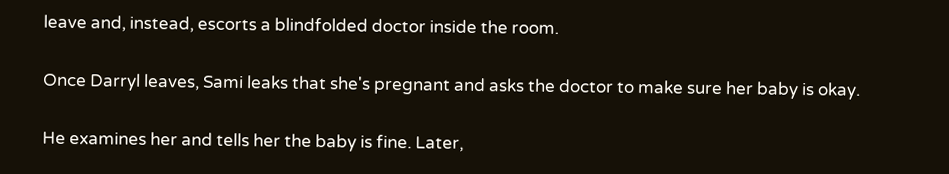leave and, instead, escorts a blindfolded doctor inside the room.

Once Darryl leaves, Sami leaks that she's pregnant and asks the doctor to make sure her baby is okay.

He examines her and tells her the baby is fine. Later,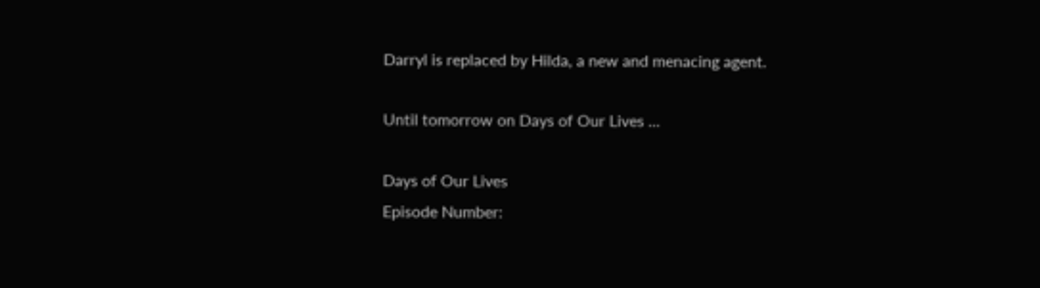Darryl is replaced by Hilda, a new and menacing agent.

Until tomorrow on Days of Our Lives ...

Days of Our Lives
Episode Number: